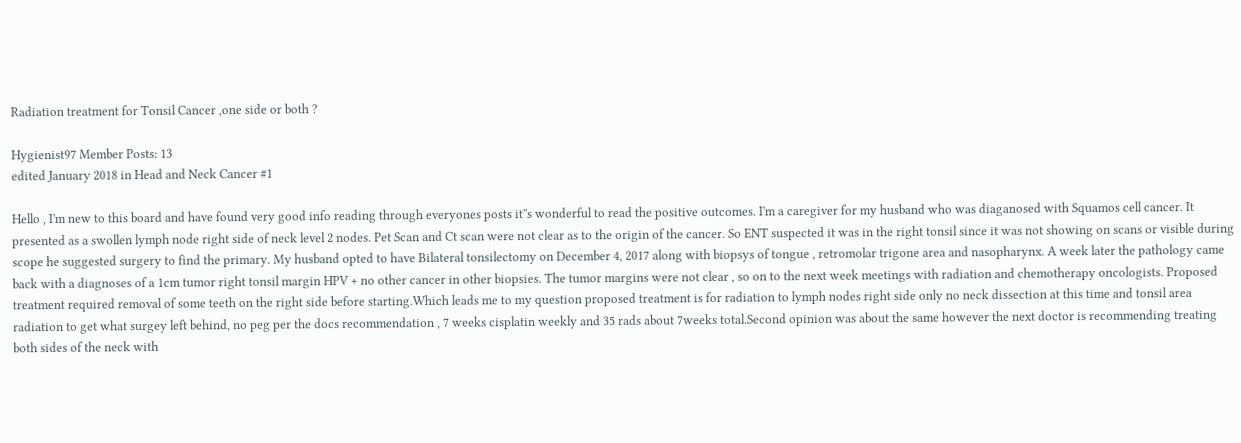Radiation treatment for Tonsil Cancer ,one side or both ?

Hygienist97 Member Posts: 13
edited January 2018 in Head and Neck Cancer #1

Hello , I'm new to this board and have found very good info reading through everyones posts it''s wonderful to read the positive outcomes. I'm a caregiver for my husband who was diaganosed with Squamos cell cancer. It presented as a swollen lymph node right side of neck level 2 nodes. Pet Scan and Ct scan were not clear as to the origin of the cancer. So ENT suspected it was in the right tonsil since it was not showing on scans or visible during scope he suggested surgery to find the primary. My husband opted to have Bilateral tonsilectomy on December 4, 2017 along with biopsys of tongue , retromolar trigone area and nasopharynx. A week later the pathology came back with a diagnoses of a 1cm tumor right tonsil margin HPV + no other cancer in other biopsies. The tumor margins were not clear , so on to the next week meetings with radiation and chemotherapy oncologists. Proposed treatment required removal of some teeth on the right side before starting.Which leads me to my question proposed treatment is for radiation to lymph nodes right side only no neck dissection at this time and tonsil area radiation to get what surgey left behind, no peg per the docs recommendation , 7 weeks cisplatin weekly and 35 rads about 7weeks total.Second opinion was about the same however the next doctor is recommending treating both sides of the neck with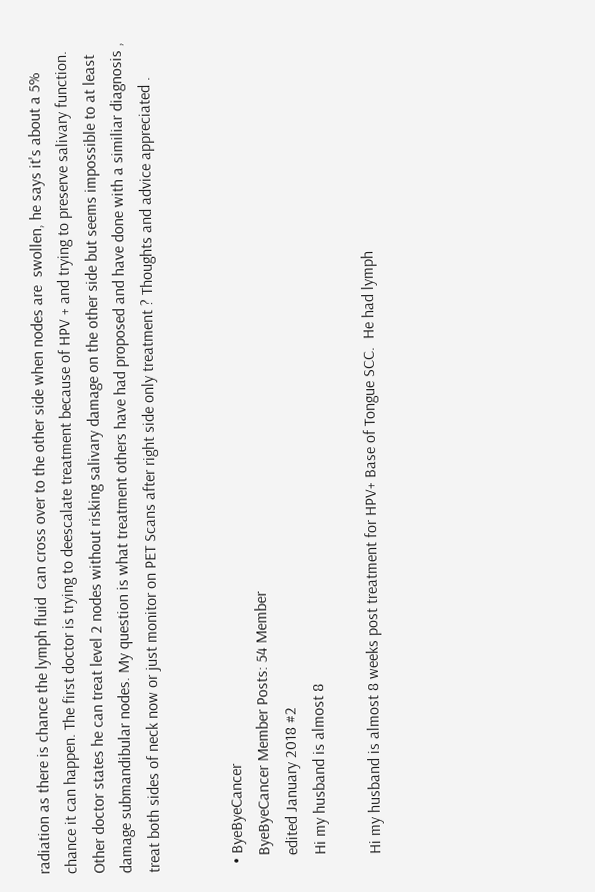radiation as there is chance the lymph fluid  can cross over to the other side when nodes are  swollen, he says it's about a 5% chance it can happen. The first doctor is trying to deescalate treatment because of HPV + and trying to preserve salivary function. Other doctor states he can treat level 2 nodes without risking salivary damage on the other side but seems impossible to at least damage submandibular nodes. My question is what treatment others have had proposed and have done with a similiar diagnosis , treat both sides of neck now or just monitor on PET Scans after right side only treatment ? Thoughts and advice appreciated .


  • ByeByeCancer
    ByeByeCancer Member Posts: 54 Member
    edited January 2018 #2
    Hi my husband is almost 8

    Hi my husband is almost 8 weeks post treatment for HPV+ Base of Tongue SCC.  He had lymph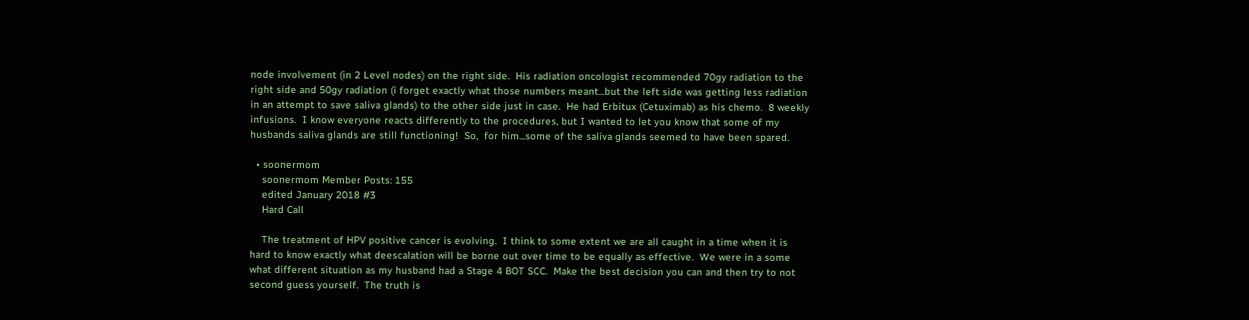node involvement (in 2 Level nodes) on the right side.  His radiation oncologist recommended 70gy radiation to the right side and 50gy radiation (i forget exactly what those numbers meant...but the left side was getting less radiation in an attempt to save saliva glands) to the other side just in case.  He had Erbitux (Cetuximab) as his chemo.  8 weekly infusions.  I know everyone reacts differently to the procedures, but I wanted to let you know that some of my husbands saliva glands are still functioning!  So,  for him...some of the saliva glands seemed to have been spared.

  • soonermom
    soonermom Member Posts: 155
    edited January 2018 #3
    Hard Call

    The treatment of HPV positive cancer is evolving.  I think to some extent we are all caught in a time when it is hard to know exactly what deescalation will be borne out over time to be equally as effective.  We were in a some what different situation as my husband had a Stage 4 BOT SCC.  Make the best decision you can and then try to not second guess yourself.  The truth is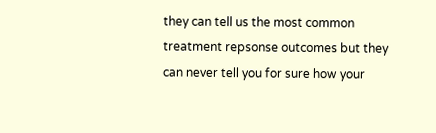they can tell us the most common treatment repsonse outcomes but they can never tell you for sure how your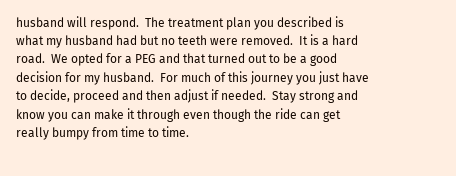husband will respond.  The treatment plan you described is what my husband had but no teeth were removed.  It is a hard road.  We opted for a PEG and that turned out to be a good decision for my husband.  For much of this journey you just have to decide, proceed and then adjust if needed.  Stay strong and know you can make it through even though the ride can get really bumpy from time to time.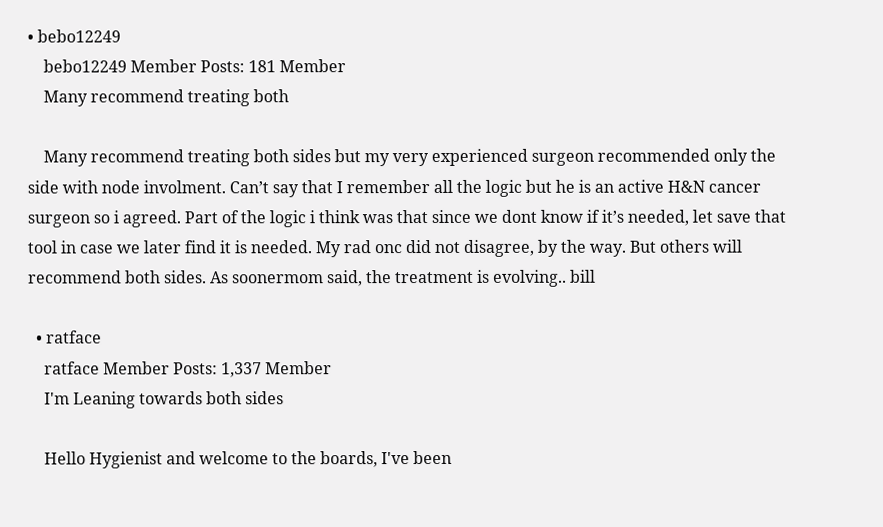• bebo12249
    bebo12249 Member Posts: 181 Member
    Many recommend treating both

    Many recommend treating both sides but my very experienced surgeon recommended only the side with node involment. Can’t say that I remember all the logic but he is an active H&N cancer surgeon so i agreed. Part of the logic i think was that since we dont know if it’s needed, let save that tool in case we later find it is needed. My rad onc did not disagree, by the way. But others will recommend both sides. As soonermom said, the treatment is evolving.. bill

  • ratface
    ratface Member Posts: 1,337 Member
    I'm Leaning towards both sides

    Hello Hygienist and welcome to the boards, I've been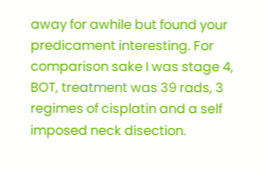away for awhile but found your predicament interesting. For comparison sake I was stage 4, BOT, treatment was 39 rads, 3 regimes of cisplatin and a self imposed neck disection.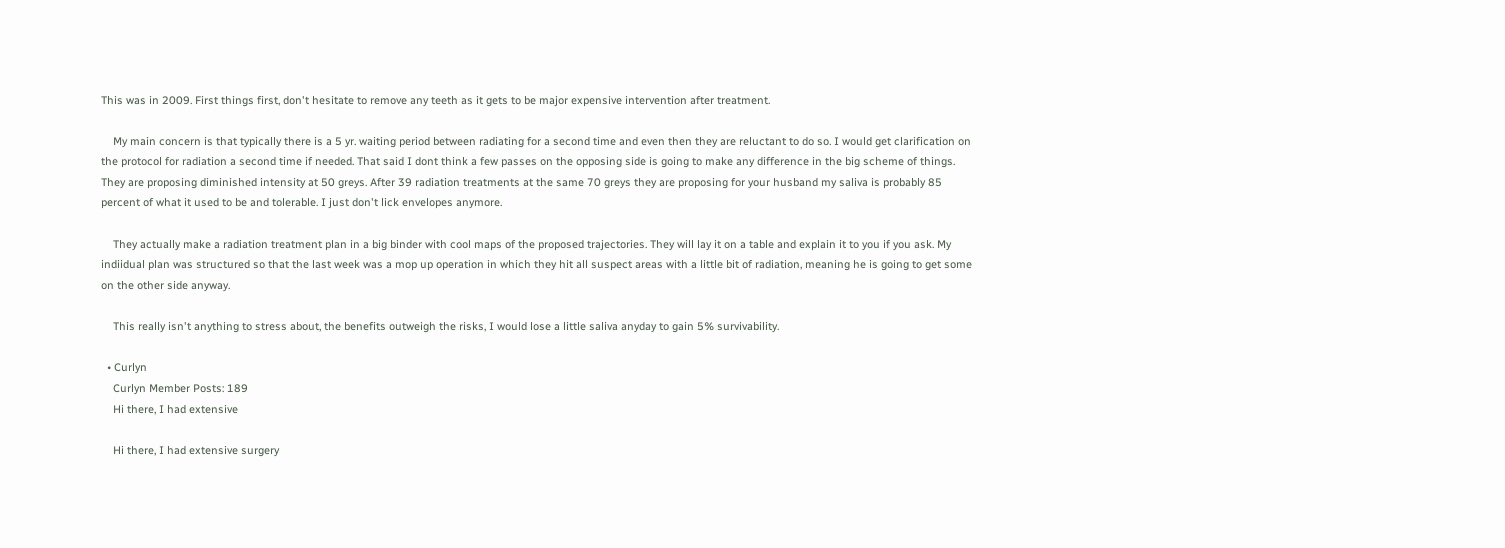This was in 2009. First things first, don't hesitate to remove any teeth as it gets to be major expensive intervention after treatment.

    My main concern is that typically there is a 5 yr. waiting period between radiating for a second time and even then they are reluctant to do so. I would get clarification on the protocol for radiation a second time if needed. That said I dont think a few passes on the opposing side is going to make any difference in the big scheme of things.  They are proposing diminished intensity at 50 greys. After 39 radiation treatments at the same 70 greys they are proposing for your husband my saliva is probably 85 percent of what it used to be and tolerable. I just don't lick envelopes anymore.

    They actually make a radiation treatment plan in a big binder with cool maps of the proposed trajectories. They will lay it on a table and explain it to you if you ask. My indiidual plan was structured so that the last week was a mop up operation in which they hit all suspect areas with a little bit of radiation, meaning he is going to get some on the other side anyway.

    This really isn't anything to stress about, the benefits outweigh the risks, I would lose a little saliva anyday to gain 5% survivability.

  • Curlyn
    Curlyn Member Posts: 189
    Hi there, I had extensive

    Hi there, I had extensive surgery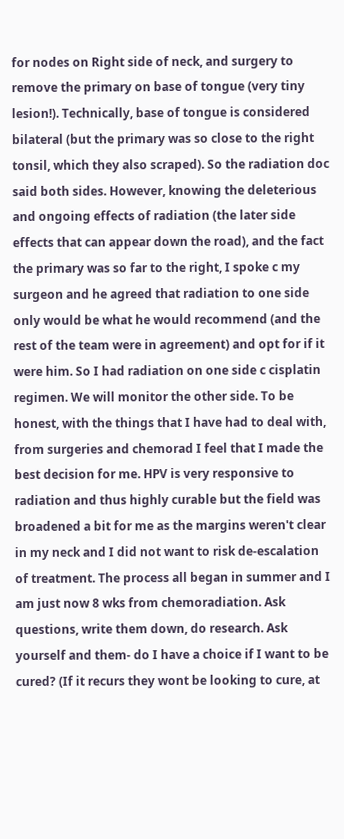for nodes on Right side of neck, and surgery to remove the primary on base of tongue (very tiny lesion!). Technically, base of tongue is considered bilateral (but the primary was so close to the right tonsil, which they also scraped). So the radiation doc said both sides. However, knowing the deleterious and ongoing effects of radiation (the later side effects that can appear down the road), and the fact the primary was so far to the right, I spoke c my surgeon and he agreed that radiation to one side only would be what he would recommend (and the rest of the team were in agreement) and opt for if it were him. So I had radiation on one side c cisplatin regimen. We will monitor the other side. To be honest, with the things that I have had to deal with, from surgeries and chemorad I feel that I made the best decision for me. HPV is very responsive to radiation and thus highly curable but the field was broadened a bit for me as the margins weren't clear in my neck and I did not want to risk de-escalation of treatment. The process all began in summer and I am just now 8 wks from chemoradiation. Ask questions, write them down, do research. Ask yourself and them- do I have a choice if I want to be cured? (If it recurs they wont be looking to cure, at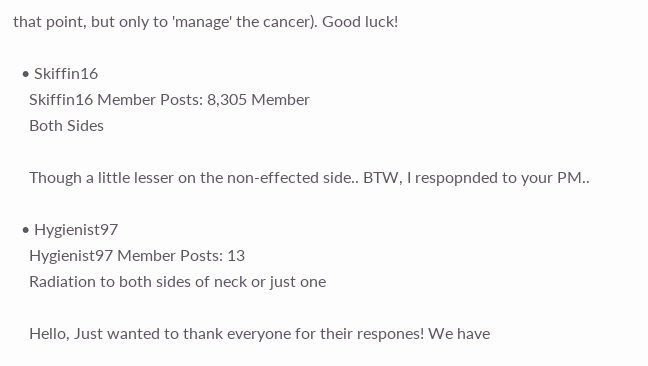that point, but only to 'manage' the cancer). Good luck!

  • Skiffin16
    Skiffin16 Member Posts: 8,305 Member
    Both Sides

    Though a little lesser on the non-effected side.. BTW, I respopnded to your PM..

  • Hygienist97
    Hygienist97 Member Posts: 13
    Radiation to both sides of neck or just one

    Hello, Just wanted to thank everyone for their respones! We have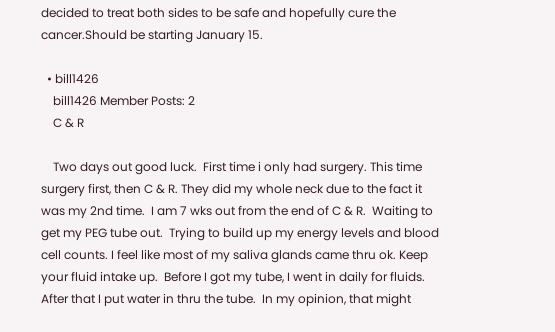decided to treat both sides to be safe and hopefully cure the cancer.Should be starting January 15.

  • bill1426
    bill1426 Member Posts: 2
    C & R

    Two days out good luck.  First time i only had surgery. This time surgery first, then C & R. They did my whole neck due to the fact it was my 2nd time.  I am 7 wks out from the end of C & R.  Waiting to get my PEG tube out.  Trying to build up my energy levels and blood cell counts. I feel like most of my saliva glands came thru ok. Keep your fluid intake up.  Before I got my tube, I went in daily for fluids. After that I put water in thru the tube.  In my opinion, that might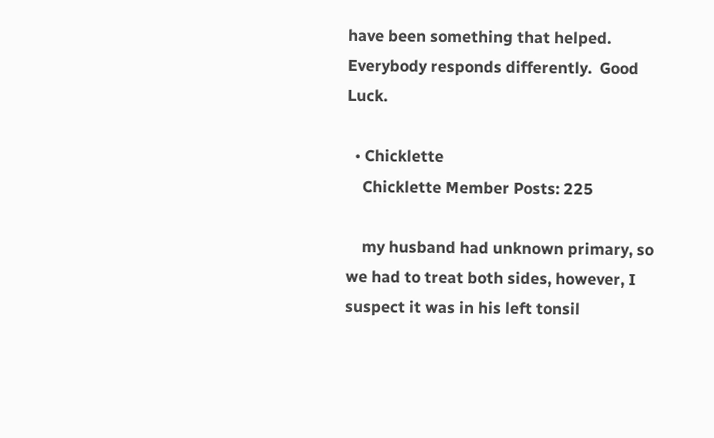have been something that helped.  Everybody responds differently.  Good Luck.

  • Chicklette
    Chicklette Member Posts: 225

    my husband had unknown primary, so we had to treat both sides, however, I suspect it was in his left tonsil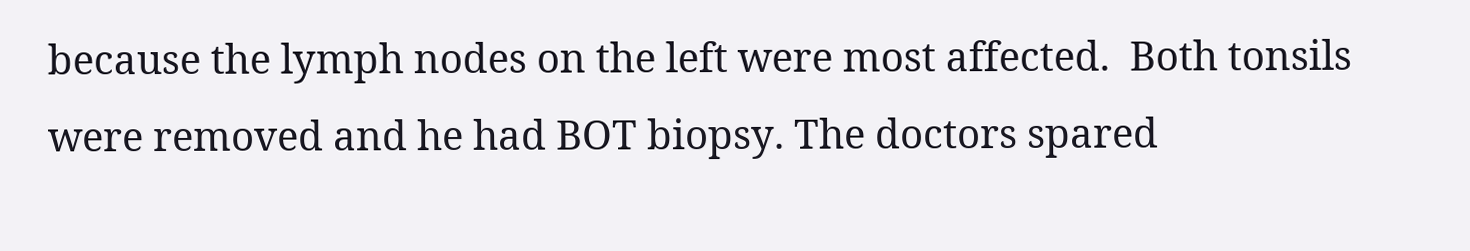because the lymph nodes on the left were most affected.  Both tonsils were removed and he had BOT biopsy. The doctors spared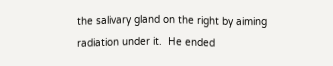the salivary gland on the right by aiming radiation under it.  He ended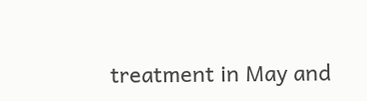treatment in May and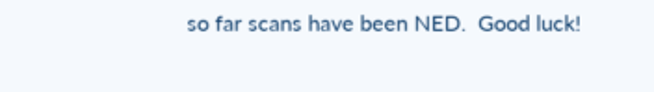so far scans have been NED.  Good luck!